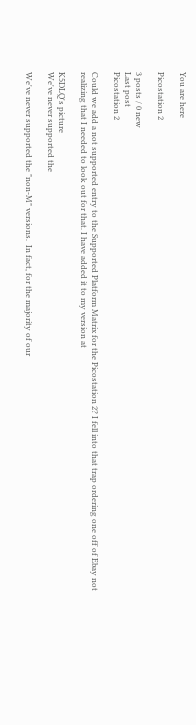You are here

Picostation 2

3 posts / 0 new
Last post
Picostation 2

Could we add a not supported entry to the Supported Platform Matrix for the Picostation 2? I fell into that trap ordering one off of Ebay not realizing that I needed to look out for that. I have added it to my version at

K5DLQ's picture
We've never supported the

We've never supported the "non-M" versions.  In fact, for the majority of our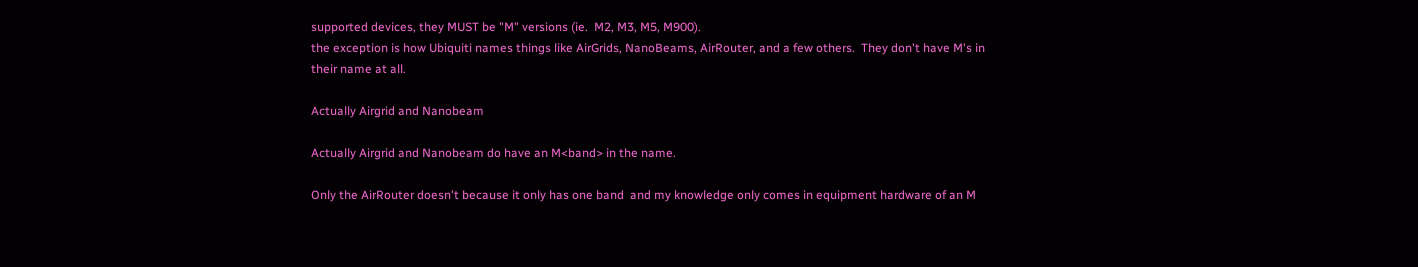supported devices, they MUST be "M" versions (ie.  M2, M3, M5, M900).
the exception is how Ubiquiti names things like AirGrids, NanoBeams, AirRouter, and a few others.  They don't have M's in their name at all.

Actually Airgrid and Nanobeam

Actually Airgrid and Nanobeam do have an M<band> in the name.

Only the AirRouter doesn't because it only has one band  and my knowledge only comes in equipment hardware of an M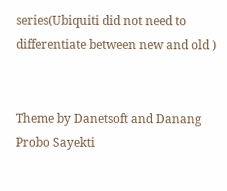series(Ubiquiti did not need to differentiate between new and old )


Theme by Danetsoft and Danang Probo Sayekti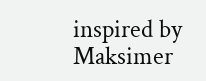inspired by Maksimer